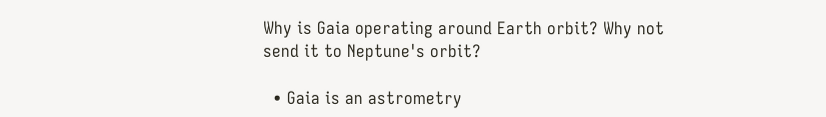Why is Gaia operating around Earth orbit? Why not send it to Neptune's orbit?

  • Gaia is an astrometry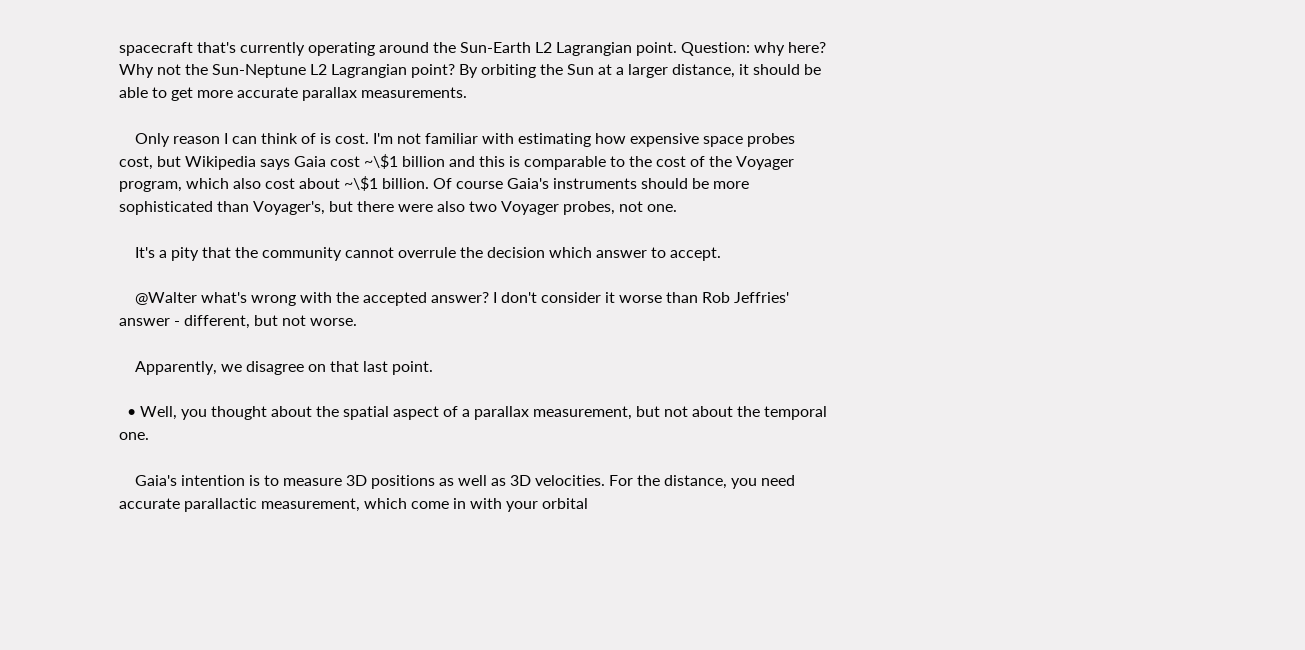spacecraft that's currently operating around the Sun-Earth L2 Lagrangian point. Question: why here? Why not the Sun-Neptune L2 Lagrangian point? By orbiting the Sun at a larger distance, it should be able to get more accurate parallax measurements.

    Only reason I can think of is cost. I'm not familiar with estimating how expensive space probes cost, but Wikipedia says Gaia cost ~\$1 billion and this is comparable to the cost of the Voyager program, which also cost about ~\$1 billion. Of course Gaia's instruments should be more sophisticated than Voyager's, but there were also two Voyager probes, not one.

    It's a pity that the community cannot overrule the decision which answer to accept.

    @Walter what's wrong with the accepted answer? I don't consider it worse than Rob Jeffries' answer - different, but not worse.

    Apparently, we disagree on that last point.

  • Well, you thought about the spatial aspect of a parallax measurement, but not about the temporal one.

    Gaia's intention is to measure 3D positions as well as 3D velocities. For the distance, you need accurate parallactic measurement, which come in with your orbital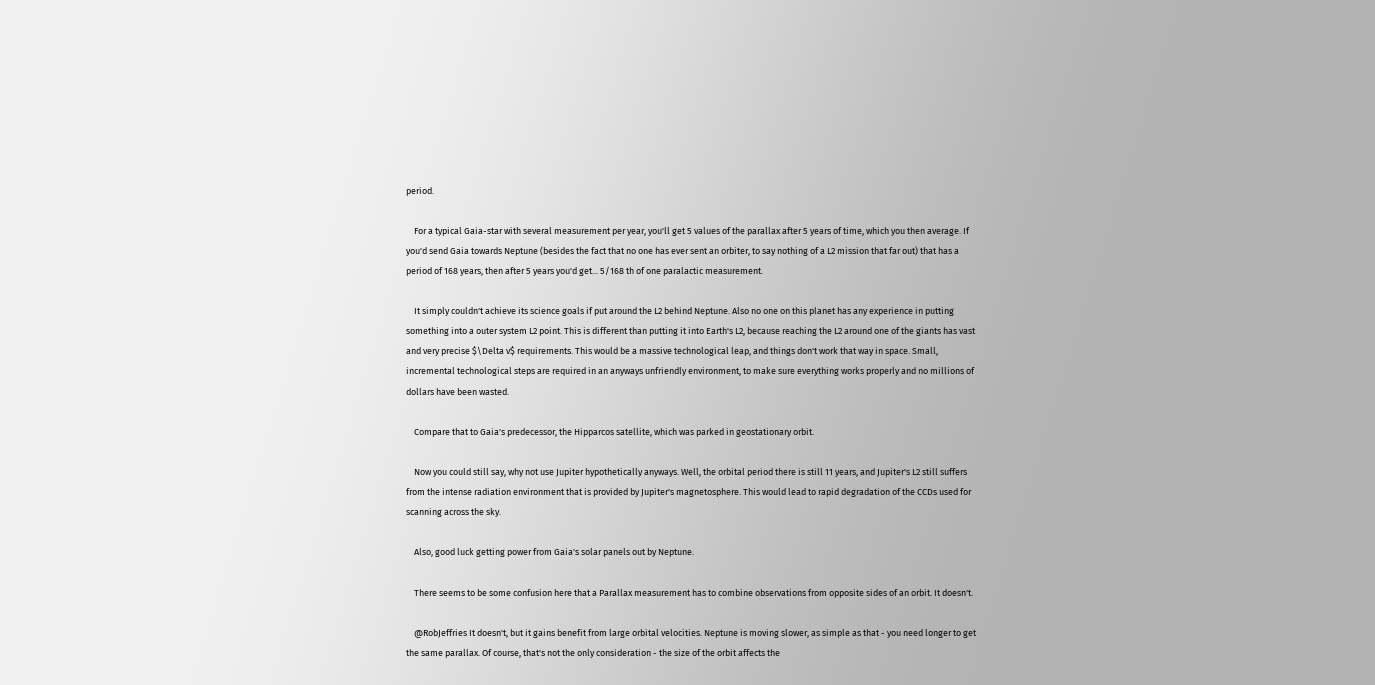period.

    For a typical Gaia-star with several measurement per year, you'll get 5 values of the parallax after 5 years of time, which you then average. If you'd send Gaia towards Neptune (besides the fact that no one has ever sent an orbiter, to say nothing of a L2 mission that far out) that has a period of 168 years, then after 5 years you'd get... 5/168 th of one paralactic measurement.

    It simply couldn't achieve its science goals if put around the L2 behind Neptune. Also no one on this planet has any experience in putting something into a outer system L2 point. This is different than putting it into Earth's L2, because reaching the L2 around one of the giants has vast and very precise $\Delta v$ requirements. This would be a massive technological leap, and things don't work that way in space. Small, incremental technological steps are required in an anyways unfriendly environment, to make sure everything works properly and no millions of dollars have been wasted.

    Compare that to Gaia's predecessor, the Hipparcos satellite, which was parked in geostationary orbit.

    Now you could still say, why not use Jupiter hypothetically anyways. Well, the orbital period there is still 11 years, and Jupiter's L2 still suffers from the intense radiation environment that is provided by Jupiter's magnetosphere. This would lead to rapid degradation of the CCDs used for scanning across the sky.

    Also, good luck getting power from Gaia's solar panels out by Neptune.

    There seems to be some confusion here that a Parallax measurement has to combine observations from opposite sides of an orbit. It doesn't.

    @RobJeffries It doesn't, but it gains benefit from large orbital velocities. Neptune is moving slower, as simple as that - you need longer to get the same parallax. Of course, that's not the only consideration - the size of the orbit affects the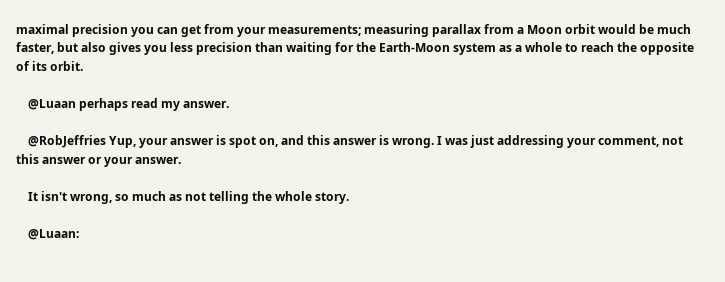maximal precision you can get from your measurements; measuring parallax from a Moon orbit would be much faster, but also gives you less precision than waiting for the Earth-Moon system as a whole to reach the opposite of its orbit.

    @Luaan perhaps read my answer.

    @RobJeffries Yup, your answer is spot on, and this answer is wrong. I was just addressing your comment, not this answer or your answer.

    It isn't wrong, so much as not telling the whole story.

    @Luaan: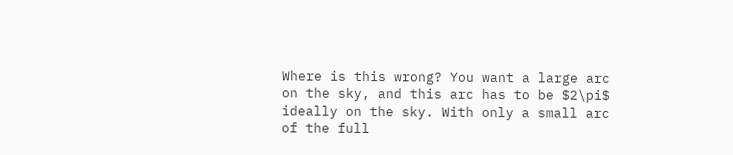Where is this wrong? You want a large arc on the sky, and this arc has to be $2\pi$ ideally on the sky. With only a small arc of the full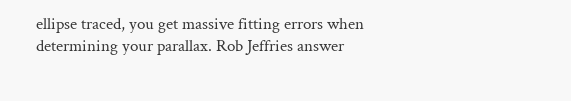ellipse traced, you get massive fitting errors when determining your parallax. Rob Jeffries answer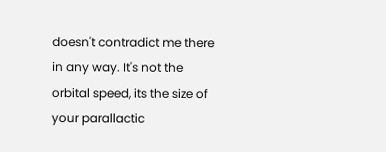doesn't contradict me there in any way. It's not the orbital speed, its the size of your parallactic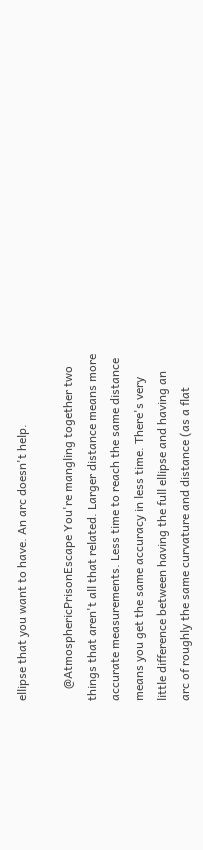ellipse that you want to have. An arc doesn't help.

    @AtmosphericPrisonEscape You're mangling together two things that aren't all that related. Larger distance means more accurate measurements. Less time to reach the same distance means you get the same accuracy in less time. There's very little difference between having the full ellipse and having an arc of roughly the same curvature and distance (as a flat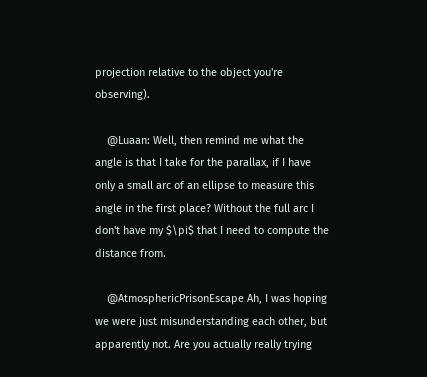projection relative to the object you're observing).

    @Luaan: Well, then remind me what the angle is that I take for the parallax, if I have only a small arc of an ellipse to measure this angle in the first place? Without the full arc I don't have my $\pi$ that I need to compute the distance from.

    @AtmosphericPrisonEscape Ah, I was hoping we were just misunderstanding each other, but apparently not. Are you actually really trying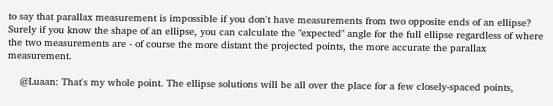to say that parallax measurement is impossible if you don't have measurements from two opposite ends of an ellipse? Surely if you know the shape of an ellipse, you can calculate the "expected" angle for the full ellipse regardless of where the two measurements are - of course the more distant the projected points, the more accurate the parallax measurement.

    @Luaan: That's my whole point. The ellipse solutions will be all over the place for a few closely-spaced points,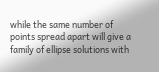while the same number of points spread apart will give a family of ellipse solutions with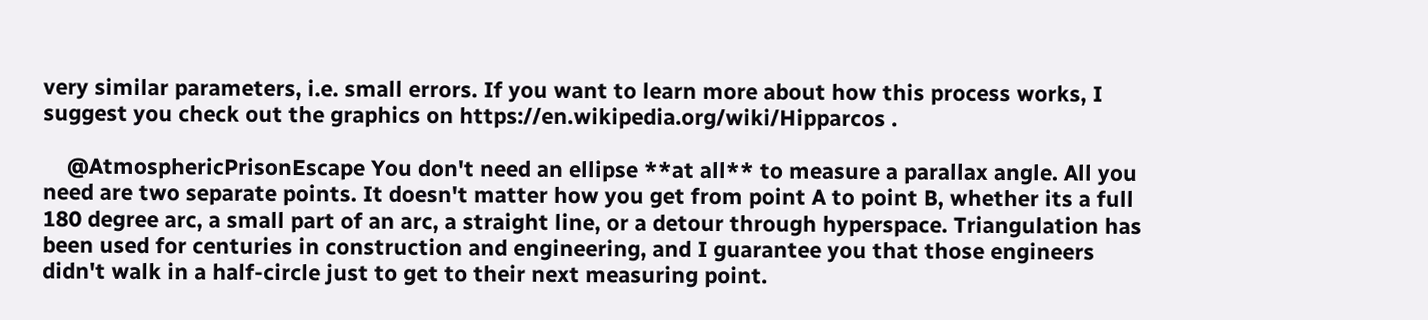very similar parameters, i.e. small errors. If you want to learn more about how this process works, I suggest you check out the graphics on https://en.wikipedia.org/wiki/Hipparcos .

    @AtmosphericPrisonEscape You don't need an ellipse **at all** to measure a parallax angle. All you need are two separate points. It doesn't matter how you get from point A to point B, whether its a full 180 degree arc, a small part of an arc, a straight line, or a detour through hyperspace. Triangulation has been used for centuries in construction and engineering, and I guarantee you that those engineers didn't walk in a half-circle just to get to their next measuring point.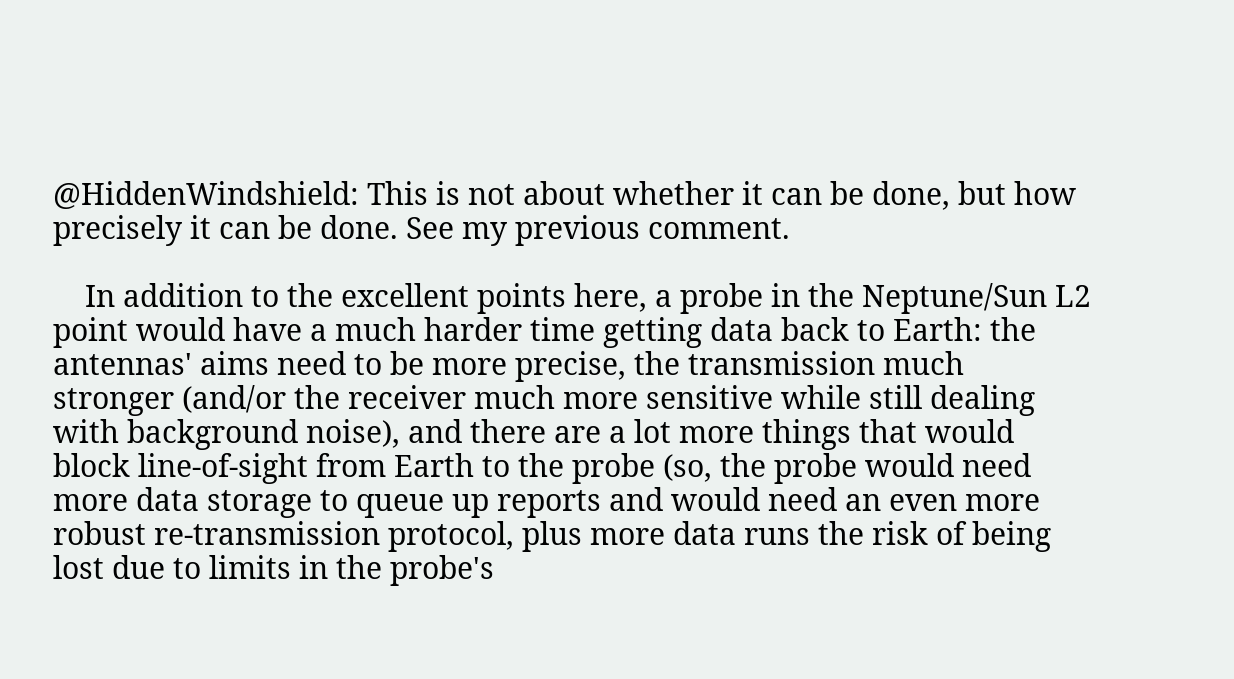@HiddenWindshield: This is not about whether it can be done, but how precisely it can be done. See my previous comment.

    In addition to the excellent points here, a probe in the Neptune/Sun L2 point would have a much harder time getting data back to Earth: the antennas' aims need to be more precise, the transmission much stronger (and/or the receiver much more sensitive while still dealing with background noise), and there are a lot more things that would block line-of-sight from Earth to the probe (so, the probe would need more data storage to queue up reports and would need an even more robust re-transmission protocol, plus more data runs the risk of being lost due to limits in the probe's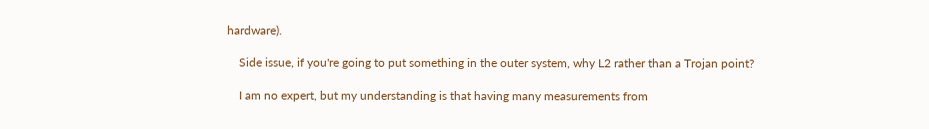hardware).

    Side issue, if you're going to put something in the outer system, why L2 rather than a Trojan point?

    I am no expert, but my understanding is that having many measurements from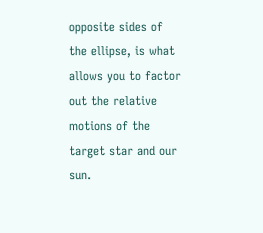opposite sides of the ellipse, is what allows you to factor out the relative motions of the target star and our sun.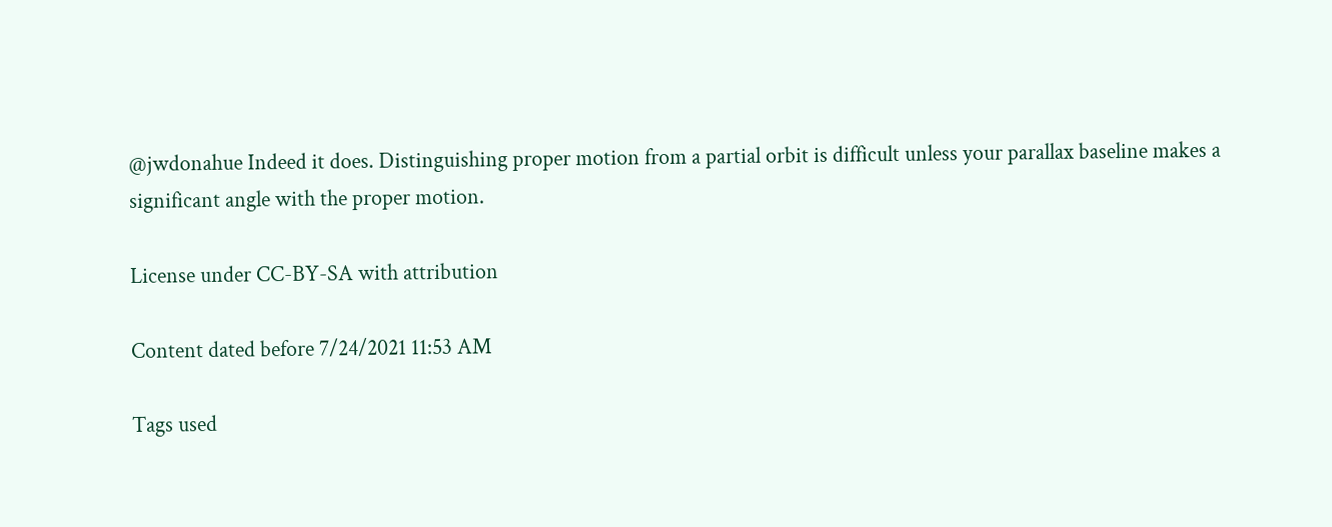@jwdonahue Indeed it does. Distinguishing proper motion from a partial orbit is difficult unless your parallax baseline makes a significant angle with the proper motion.

License under CC-BY-SA with attribution

Content dated before 7/24/2021 11:53 AM

Tags used